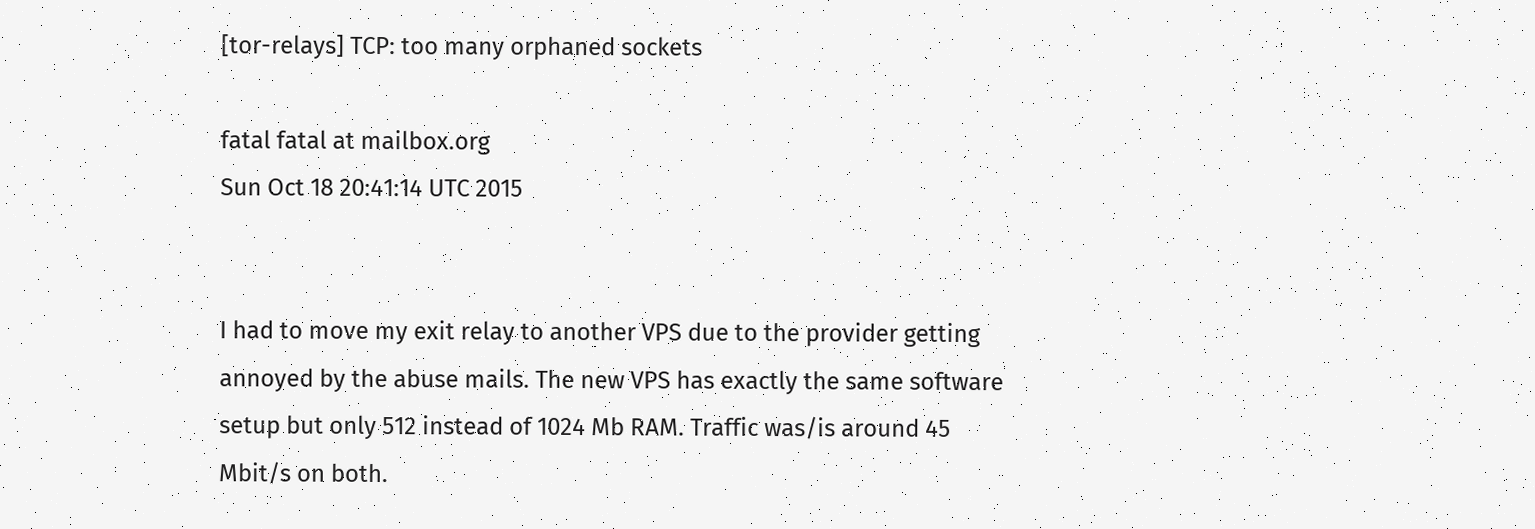[tor-relays] TCP: too many orphaned sockets

fatal fatal at mailbox.org
Sun Oct 18 20:41:14 UTC 2015


I had to move my exit relay to another VPS due to the provider getting
annoyed by the abuse mails. The new VPS has exactly the same software
setup but only 512 instead of 1024 Mb RAM. Traffic was/is around 45
Mbit/s on both.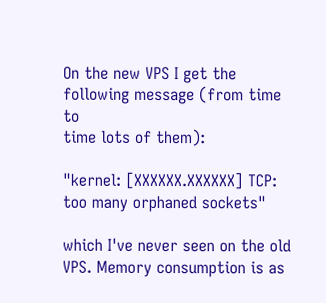On the new VPS I get the following message (from time to
time lots of them):

"kernel: [XXXXXX.XXXXXX] TCP: too many orphaned sockets"

which I've never seen on the old VPS. Memory consumption is as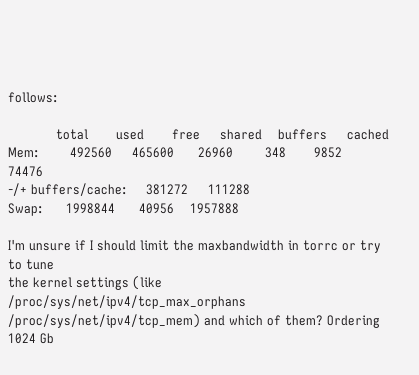follows:

            total       used       free     shared    buffers     cached
Mem:        492560     465600      26960        348       9852      74476
-/+ buffers/cache:     381272     111288
Swap:      1998844      40956    1957888

I'm unsure if I should limit the maxbandwidth in torrc or try to tune
the kernel settings (like /proc/sys/net/ipv4/tcp_max_orphans
/proc/sys/net/ipv4/tcp_mem) and which of them? Ordering 1024 Gb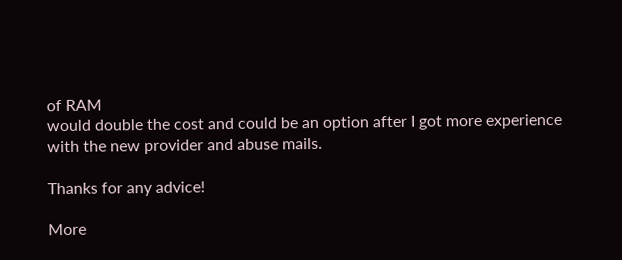of RAM
would double the cost and could be an option after I got more experience
with the new provider and abuse mails.

Thanks for any advice!

More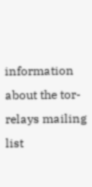information about the tor-relays mailing list